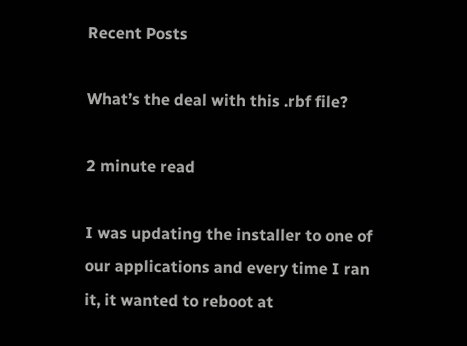Recent Posts

What’s the deal with this .rbf file?

2 minute read

I was updating the installer to one of our applications and every time I ran it, it wanted to reboot at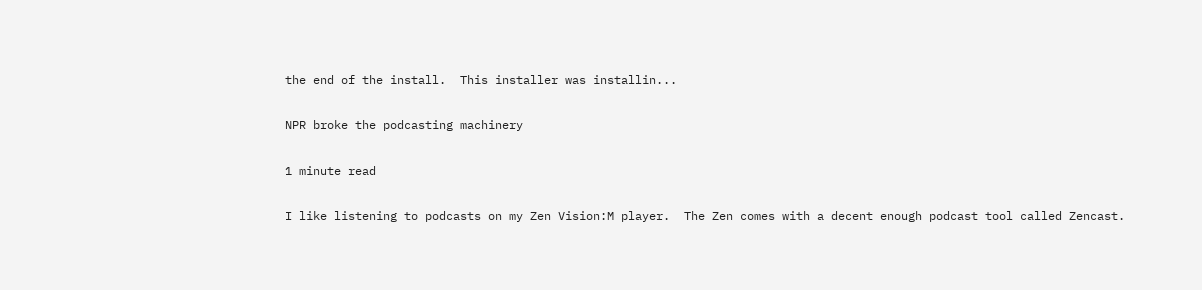the end of the install.  This installer was installin...

NPR broke the podcasting machinery

1 minute read

I like listening to podcasts on my Zen Vision:M player.  The Zen comes with a decent enough podcast tool called Zencast.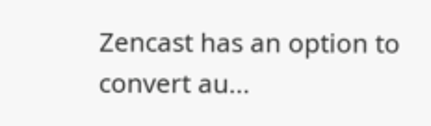Zencast has an option to convert au...